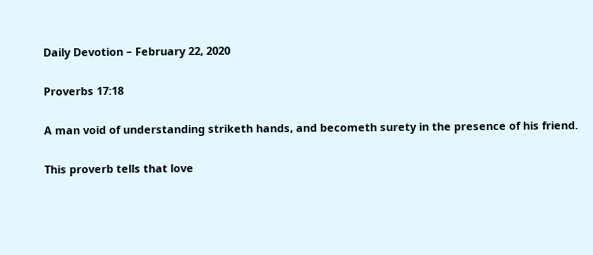Daily Devotion – February 22, 2020

Proverbs 17:18

A man void of understanding striketh hands, and becometh surety in the presence of his friend.

This proverb tells that love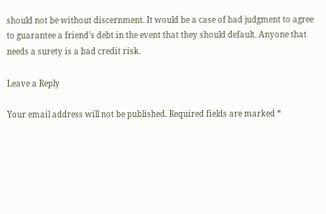should not be without discernment. It would be a case of bad judgment to agree to guarantee a friend’s debt in the event that they should default. Anyone that needs a surety is a bad credit risk.

Leave a Reply

Your email address will not be published. Required fields are marked *